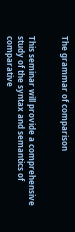The grammar of comparison


This seminar will provide a comprehensive study of the syntax and semantics of comparative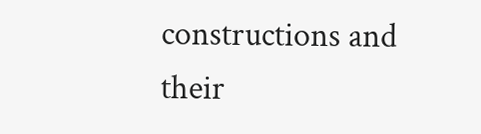constructions and their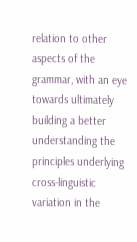relation to other aspects of the grammar, with an eye towards ultimately building a better understanding the principles underlying cross-linguistic variation in the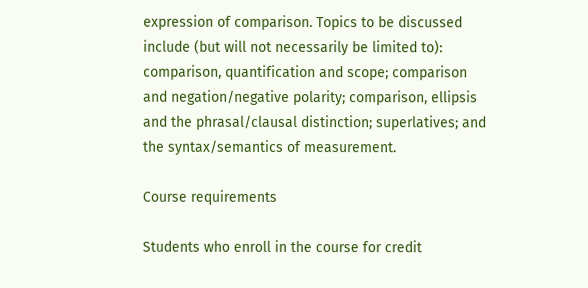expression of comparison. Topics to be discussed include (but will not necessarily be limited to): comparison, quantification and scope; comparison and negation/negative polarity; comparison, ellipsis and the phrasal/clausal distinction; superlatives; and the syntax/semantics of measurement.

Course requirements

Students who enroll in the course for credit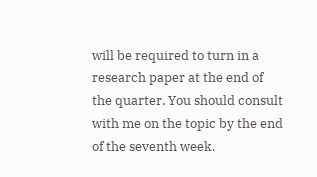will be required to turn in a research paper at the end of the quarter. You should consult with me on the topic by the end of the seventh week.